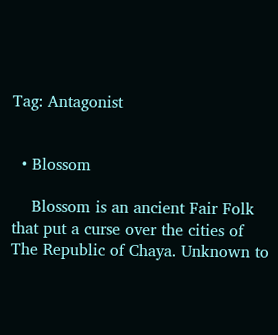Tag: Antagonist


  • Blossom

    Blossom is an ancient Fair Folk that put a curse over the cities of The Republic of Chaya. Unknown to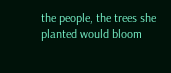the people, the trees she planted would bloom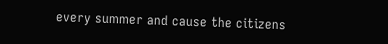every summer and cause the citizens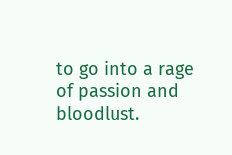to go into a rage of passion and bloodlust.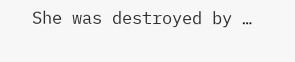She was destroyed by …